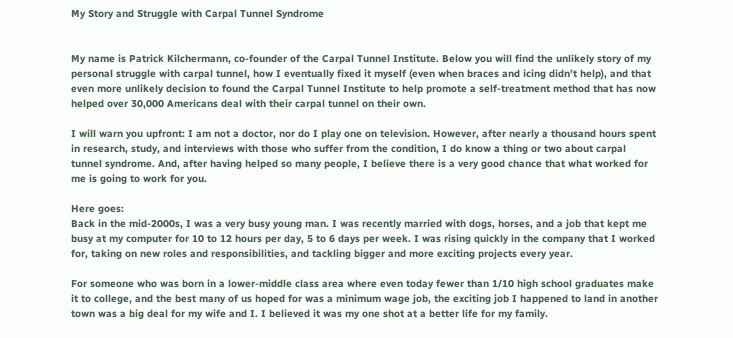My Story and Struggle with Carpal Tunnel Syndrome


My name is Patrick Kilchermann, co-founder of the Carpal Tunnel Institute. Below you will find the unlikely story of my personal struggle with carpal tunnel, how I eventually fixed it myself (even when braces and icing didn’t help), and that even more unlikely decision to found the Carpal Tunnel Institute to help promote a self-treatment method that has now helped over 30,000 Americans deal with their carpal tunnel on their own.

I will warn you upfront: I am not a doctor, nor do I play one on television. However, after nearly a thousand hours spent in research, study, and interviews with those who suffer from the condition, I do know a thing or two about carpal tunnel syndrome. And, after having helped so many people, I believe there is a very good chance that what worked for me is going to work for you.

Here goes:
Back in the mid-2000s, I was a very busy young man. I was recently married with dogs, horses, and a job that kept me busy at my computer for 10 to 12 hours per day, 5 to 6 days per week. I was rising quickly in the company that I worked for, taking on new roles and responsibilities, and tackling bigger and more exciting projects every year.

For someone who was born in a lower-middle class area where even today fewer than 1/10 high school graduates make it to college, and the best many of us hoped for was a minimum wage job, the exciting job I happened to land in another town was a big deal for my wife and I. I believed it was my one shot at a better life for my family.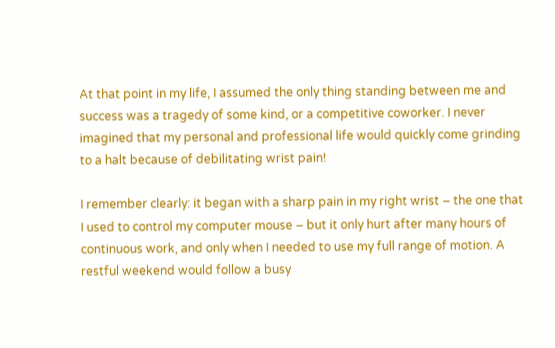At that point in my life, I assumed the only thing standing between me and success was a tragedy of some kind, or a competitive coworker. I never imagined that my personal and professional life would quickly come grinding to a halt because of debilitating wrist pain!

I remember clearly: it began with a sharp pain in my right wrist – the one that I used to control my computer mouse – but it only hurt after many hours of continuous work, and only when I needed to use my full range of motion. A restful weekend would follow a busy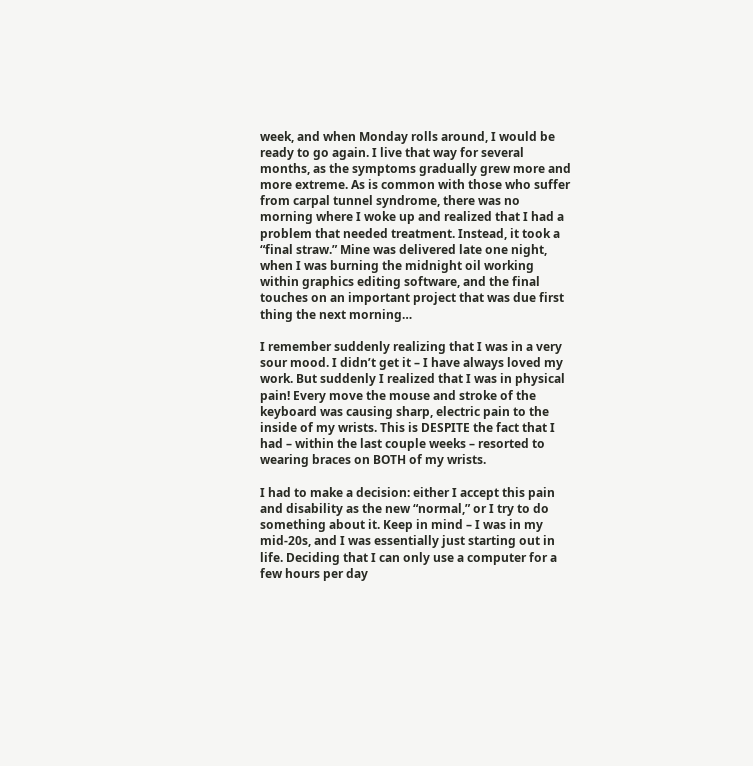week, and when Monday rolls around, I would be ready to go again. I live that way for several months, as the symptoms gradually grew more and more extreme. As is common with those who suffer from carpal tunnel syndrome, there was no morning where I woke up and realized that I had a problem that needed treatment. Instead, it took a “final straw.” Mine was delivered late one night, when I was burning the midnight oil working within graphics editing software, and the final touches on an important project that was due first thing the next morning…

I remember suddenly realizing that I was in a very sour mood. I didn’t get it – I have always loved my work. But suddenly I realized that I was in physical pain! Every move the mouse and stroke of the keyboard was causing sharp, electric pain to the inside of my wrists. This is DESPITE the fact that I had – within the last couple weeks – resorted to wearing braces on BOTH of my wrists.

I had to make a decision: either I accept this pain and disability as the new “normal,” or I try to do something about it. Keep in mind – I was in my mid-20s, and I was essentially just starting out in life. Deciding that I can only use a computer for a few hours per day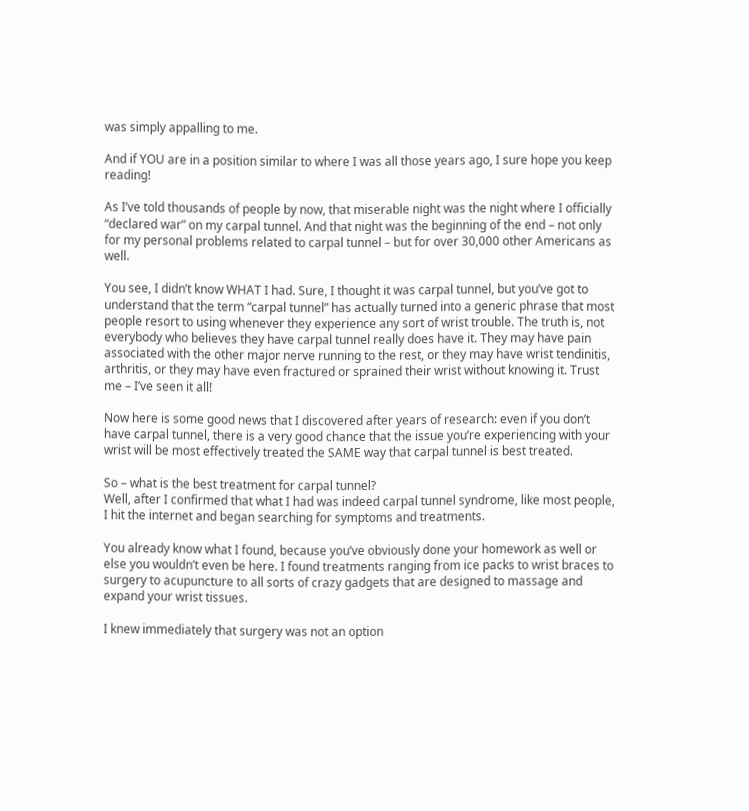was simply appalling to me.

And if YOU are in a position similar to where I was all those years ago, I sure hope you keep reading!

As I’ve told thousands of people by now, that miserable night was the night where I officially “declared war” on my carpal tunnel. And that night was the beginning of the end – not only for my personal problems related to carpal tunnel – but for over 30,000 other Americans as well.

You see, I didn’t know WHAT I had. Sure, I thought it was carpal tunnel, but you’ve got to understand that the term “carpal tunnel” has actually turned into a generic phrase that most people resort to using whenever they experience any sort of wrist trouble. The truth is, not everybody who believes they have carpal tunnel really does have it. They may have pain associated with the other major nerve running to the rest, or they may have wrist tendinitis, arthritis, or they may have even fractured or sprained their wrist without knowing it. Trust me – I’ve seen it all!

Now here is some good news that I discovered after years of research: even if you don’t have carpal tunnel, there is a very good chance that the issue you’re experiencing with your wrist will be most effectively treated the SAME way that carpal tunnel is best treated.

So – what is the best treatment for carpal tunnel?
Well, after I confirmed that what I had was indeed carpal tunnel syndrome, like most people, I hit the internet and began searching for symptoms and treatments.

You already know what I found, because you’ve obviously done your homework as well or else you wouldn’t even be here. I found treatments ranging from ice packs to wrist braces to surgery to acupuncture to all sorts of crazy gadgets that are designed to massage and expand your wrist tissues.

I knew immediately that surgery was not an option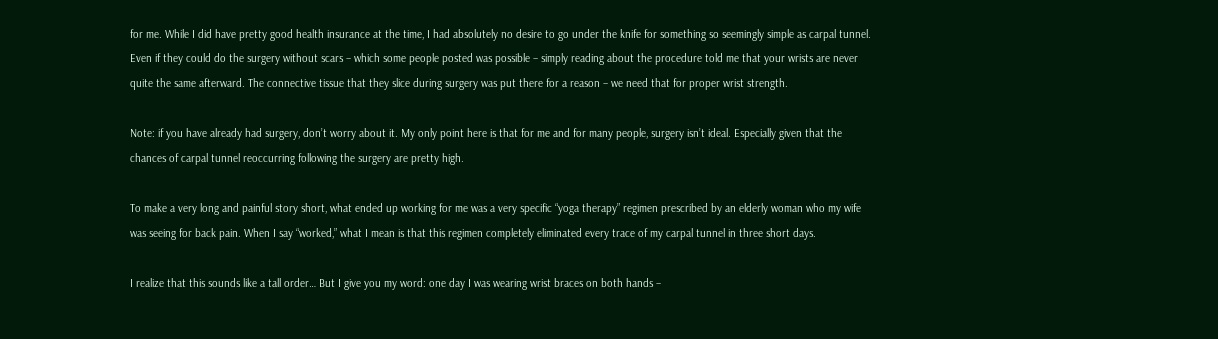for me. While I did have pretty good health insurance at the time, I had absolutely no desire to go under the knife for something so seemingly simple as carpal tunnel. Even if they could do the surgery without scars – which some people posted was possible – simply reading about the procedure told me that your wrists are never quite the same afterward. The connective tissue that they slice during surgery was put there for a reason – we need that for proper wrist strength.

Note: if you have already had surgery, don’t worry about it. My only point here is that for me and for many people, surgery isn’t ideal. Especially given that the chances of carpal tunnel reoccurring following the surgery are pretty high.

To make a very long and painful story short, what ended up working for me was a very specific “yoga therapy” regimen prescribed by an elderly woman who my wife was seeing for back pain. When I say “worked,” what I mean is that this regimen completely eliminated every trace of my carpal tunnel in three short days.

I realize that this sounds like a tall order… But I give you my word: one day I was wearing wrist braces on both hands –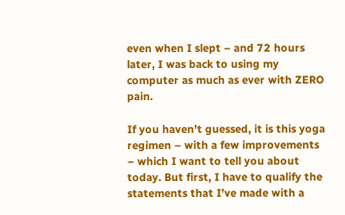even when I slept – and 72 hours later, I was back to using my computer as much as ever with ZERO pain.

If you haven’t guessed, it is this yoga regimen – with a few improvements – which I want to tell you about today. But first, I have to qualify the statements that I’ve made with a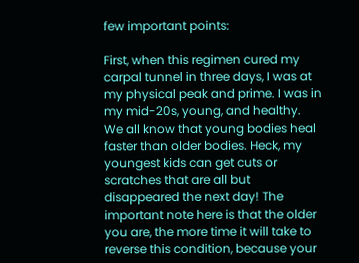few important points:

First, when this regimen cured my carpal tunnel in three days, I was at my physical peak and prime. I was in my mid-20s, young, and healthy. We all know that young bodies heal faster than older bodies. Heck, my youngest kids can get cuts or scratches that are all but disappeared the next day! The important note here is that the older you are, the more time it will take to reverse this condition, because your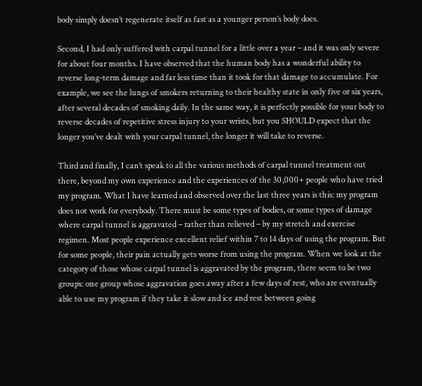body simply doesn’t regenerate itself as fast as a younger person’s body does.

Second, I had only suffered with carpal tunnel for a little over a year – and it was only severe for about four months. I have observed that the human body has a wonderful ability to reverse long-term damage and far less time than it took for that damage to accumulate. For example, we see the lungs of smokers returning to their healthy state in only five or six years, after several decades of smoking daily. In the same way, it is perfectly possible for your body to reverse decades of repetitive stress injury to your wrists, but you SHOULD expect that the longer you’ve dealt with your carpal tunnel, the longer it will take to reverse.

Third and finally, I can’t speak to all the various methods of carpal tunnel treatment out there, beyond my own experience and the experiences of the 30,000+ people who have tried my program. What I have learned and observed over the last three years is this: my program does not work for everybody. There must be some types of bodies, or some types of damage where carpal tunnel is aggravated – rather than relieved – by my stretch and exercise regimen. Most people experience excellent relief within 7 to 14 days of using the program. But for some people, their pain actually gets worse from using the program. When we look at the category of those whose carpal tunnel is aggravated by the program, there seem to be two groups: one group whose aggravation goes away after a few days of rest, who are eventually able to use my program if they take it slow and ice and rest between going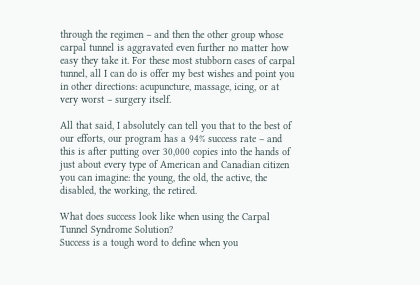through the regimen – and then the other group whose carpal tunnel is aggravated even further no matter how easy they take it. For these most stubborn cases of carpal tunnel, all I can do is offer my best wishes and point you in other directions: acupuncture, massage, icing, or at very worst – surgery itself.

All that said, I absolutely can tell you that to the best of our efforts, our program has a 94% success rate – and this is after putting over 30,000 copies into the hands of just about every type of American and Canadian citizen you can imagine: the young, the old, the active, the disabled, the working, the retired.

What does success look like when using the Carpal Tunnel Syndrome Solution?
Success is a tough word to define when you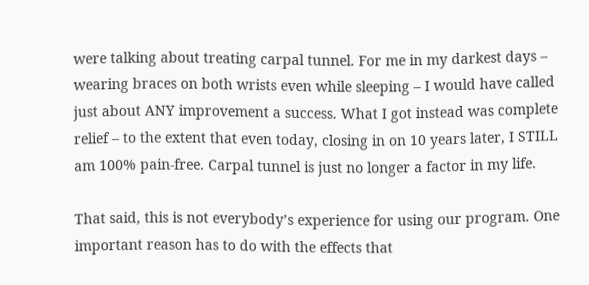were talking about treating carpal tunnel. For me in my darkest days – wearing braces on both wrists even while sleeping – I would have called just about ANY improvement a success. What I got instead was complete relief – to the extent that even today, closing in on 10 years later, I STILL am 100% pain-free. Carpal tunnel is just no longer a factor in my life.

That said, this is not everybody’s experience for using our program. One important reason has to do with the effects that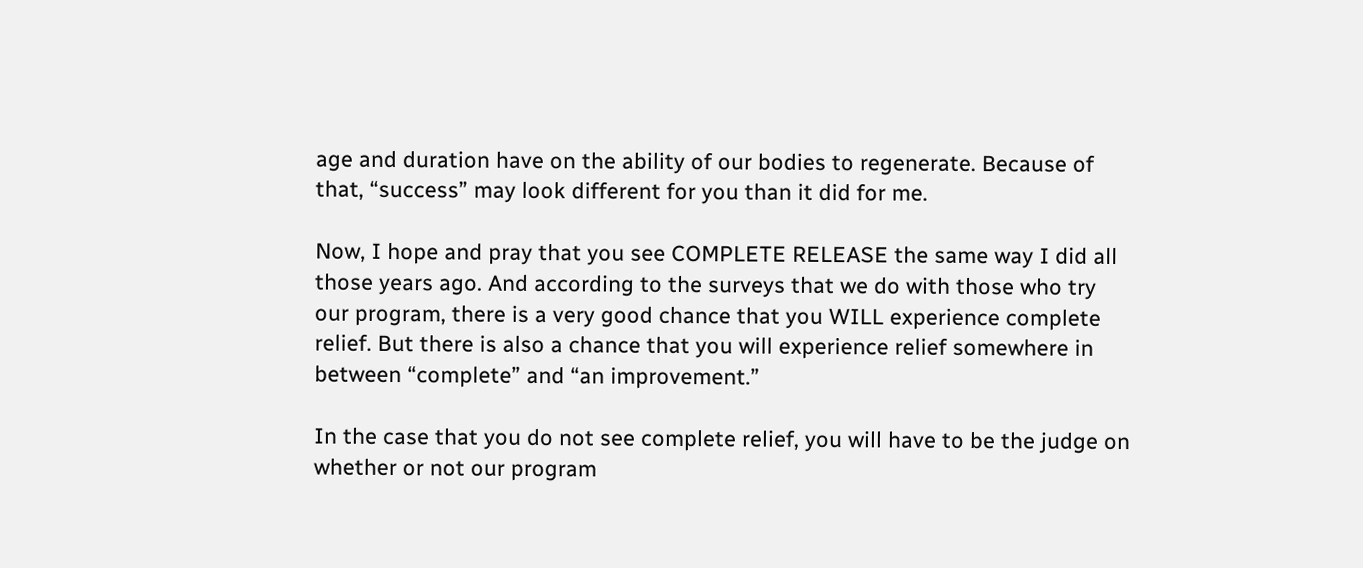age and duration have on the ability of our bodies to regenerate. Because of that, “success” may look different for you than it did for me.

Now, I hope and pray that you see COMPLETE RELEASE the same way I did all those years ago. And according to the surveys that we do with those who try our program, there is a very good chance that you WILL experience complete relief. But there is also a chance that you will experience relief somewhere in between “complete” and “an improvement.”

In the case that you do not see complete relief, you will have to be the judge on whether or not our program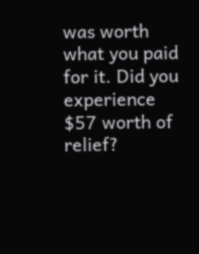was worth what you paid for it. Did you experience $57 worth of relief?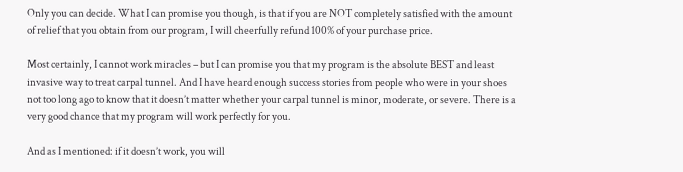Only you can decide. What I can promise you though, is that if you are NOT completely satisfied with the amount of relief that you obtain from our program, I will cheerfully refund 100% of your purchase price.

Most certainly, I cannot work miracles – but I can promise you that my program is the absolute BEST and least invasive way to treat carpal tunnel. And I have heard enough success stories from people who were in your shoes not too long ago to know that it doesn’t matter whether your carpal tunnel is minor, moderate, or severe. There is a very good chance that my program will work perfectly for you.

And as I mentioned: if it doesn’t work, you will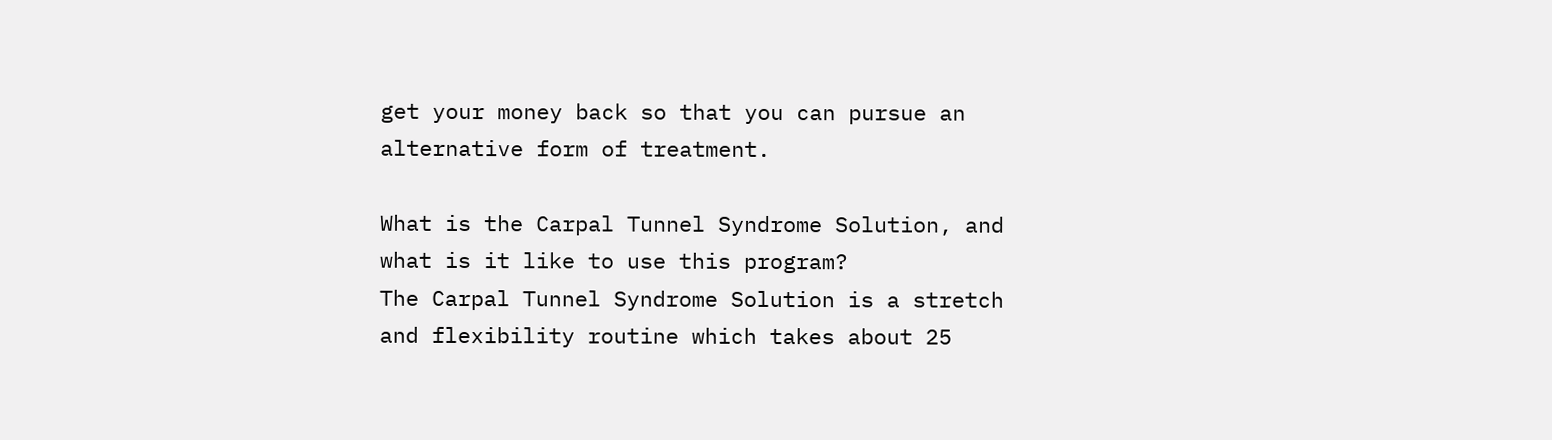get your money back so that you can pursue an alternative form of treatment.

What is the Carpal Tunnel Syndrome Solution, and what is it like to use this program?
The Carpal Tunnel Syndrome Solution is a stretch and flexibility routine which takes about 25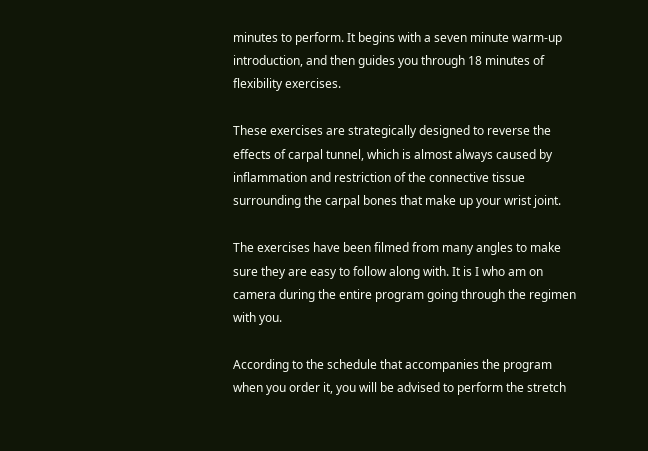minutes to perform. It begins with a seven minute warm-up introduction, and then guides you through 18 minutes of flexibility exercises.

These exercises are strategically designed to reverse the effects of carpal tunnel, which is almost always caused by inflammation and restriction of the connective tissue surrounding the carpal bones that make up your wrist joint.

The exercises have been filmed from many angles to make sure they are easy to follow along with. It is I who am on camera during the entire program going through the regimen with you.

According to the schedule that accompanies the program when you order it, you will be advised to perform the stretch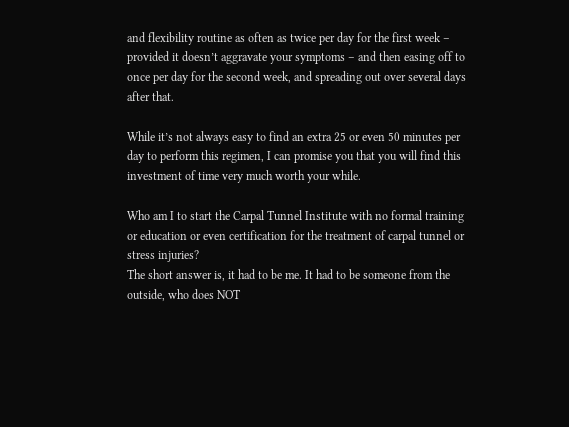and flexibility routine as often as twice per day for the first week – provided it doesn’t aggravate your symptoms – and then easing off to once per day for the second week, and spreading out over several days after that.

While it’s not always easy to find an extra 25 or even 50 minutes per day to perform this regimen, I can promise you that you will find this investment of time very much worth your while.

Who am I to start the Carpal Tunnel Institute with no formal training or education or even certification for the treatment of carpal tunnel or stress injuries?
The short answer is, it had to be me. It had to be someone from the outside, who does NOT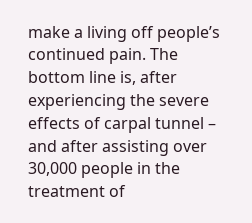make a living off people’s continued pain. The bottom line is, after experiencing the severe effects of carpal tunnel – and after assisting over 30,000 people in the treatment of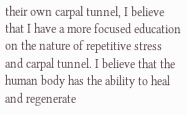their own carpal tunnel, I believe that I have a more focused education on the nature of repetitive stress and carpal tunnel. I believe that the human body has the ability to heal and regenerate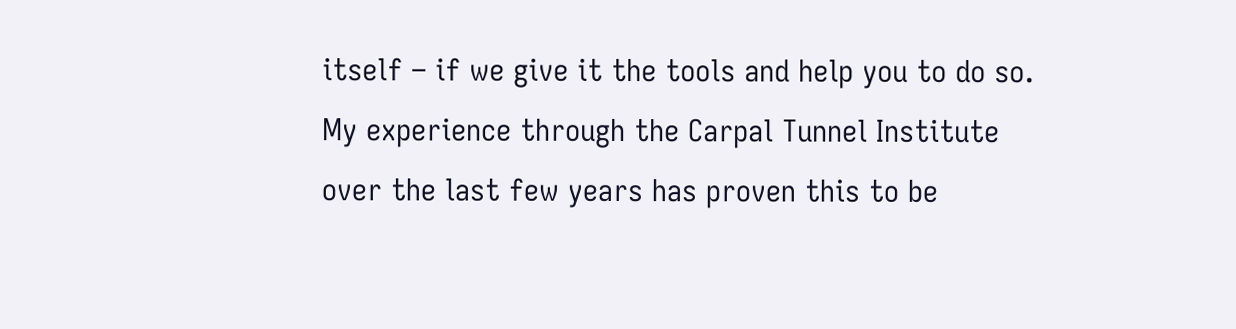itself – if we give it the tools and help you to do so. My experience through the Carpal Tunnel Institute over the last few years has proven this to be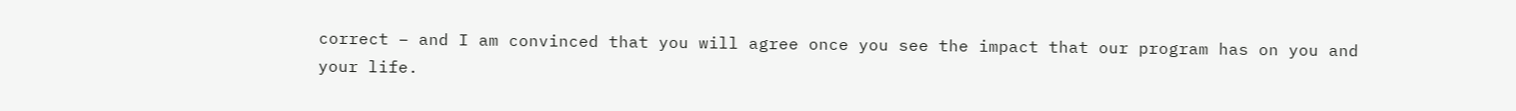correct – and I am convinced that you will agree once you see the impact that our program has on you and your life.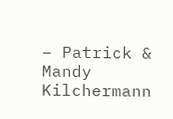– Patrick & Mandy Kilchermann